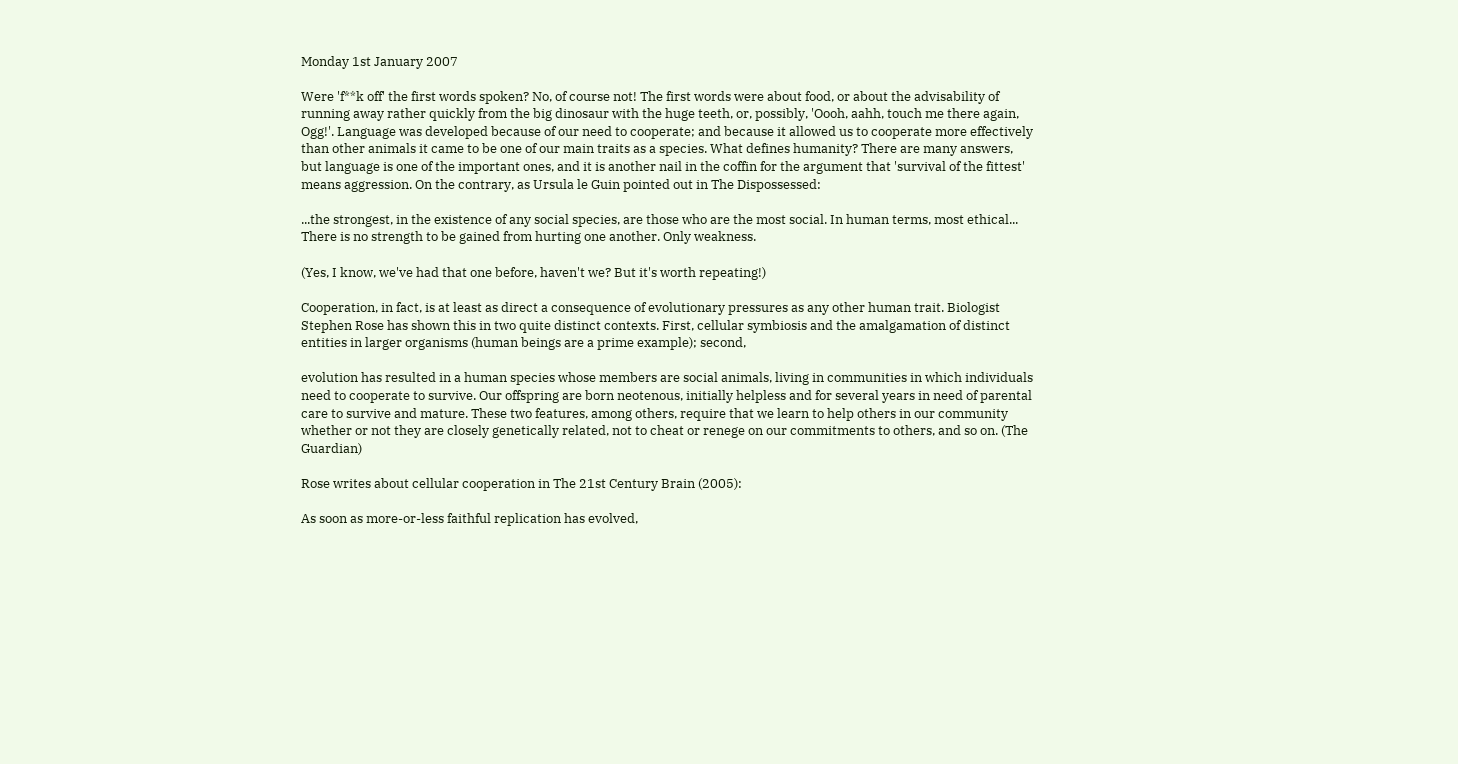Monday 1st January 2007

Were 'f**k off' the first words spoken? No, of course not! The first words were about food, or about the advisability of running away rather quickly from the big dinosaur with the huge teeth, or, possibly, 'Oooh, aahh, touch me there again, Ogg!'. Language was developed because of our need to cooperate; and because it allowed us to cooperate more effectively than other animals it came to be one of our main traits as a species. What defines humanity? There are many answers, but language is one of the important ones, and it is another nail in the coffin for the argument that 'survival of the fittest' means aggression. On the contrary, as Ursula le Guin pointed out in The Dispossessed:

...the strongest, in the existence of any social species, are those who are the most social. In human terms, most ethical... There is no strength to be gained from hurting one another. Only weakness.

(Yes, I know, we've had that one before, haven't we? But it's worth repeating!)

Cooperation, in fact, is at least as direct a consequence of evolutionary pressures as any other human trait. Biologist Stephen Rose has shown this in two quite distinct contexts. First, cellular symbiosis and the amalgamation of distinct entities in larger organisms (human beings are a prime example); second,

evolution has resulted in a human species whose members are social animals, living in communities in which individuals need to cooperate to survive. Our offspring are born neotenous, initially helpless and for several years in need of parental care to survive and mature. These two features, among others, require that we learn to help others in our community whether or not they are closely genetically related, not to cheat or renege on our commitments to others, and so on. (The Guardian)

Rose writes about cellular cooperation in The 21st Century Brain (2005):

As soon as more-or-less faithful replication has evolved,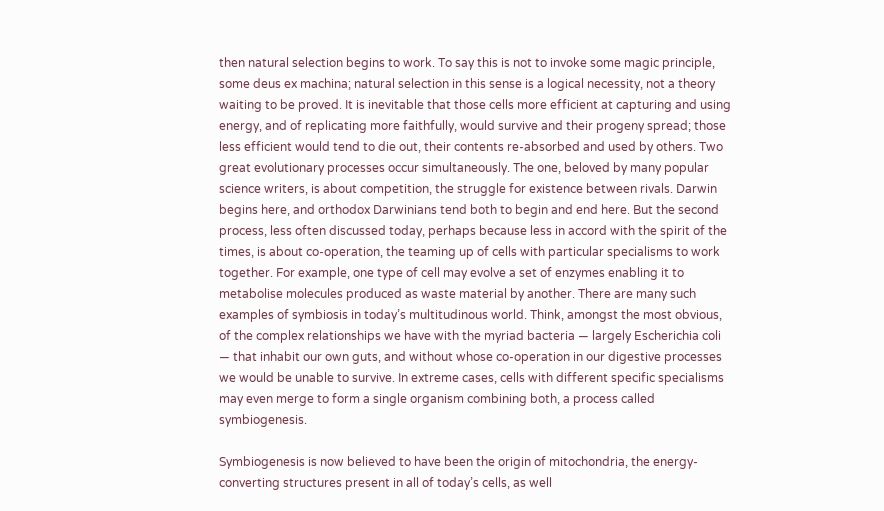then natural selection begins to work. To say this is not to invoke some magic principle, some deus ex machina; natural selection in this sense is a logical necessity, not a theory waiting to be proved. It is inevitable that those cells more efficient at capturing and using energy, and of replicating more faithfully, would survive and their progeny spread; those less efficient would tend to die out, their contents re-absorbed and used by others. Two great evolutionary processes occur simultaneously. The one, beloved by many popular science writers, is about competition, the struggle for existence between rivals. Darwin begins here, and orthodox Darwinians tend both to begin and end here. But the second process, less often discussed today, perhaps because less in accord with the spirit of the times, is about co-operation, the teaming up of cells with particular specialisms to work together. For example, one type of cell may evolve a set of enzymes enabling it to metabolise molecules produced as waste material by another. There are many such examples of symbiosis in today’s multitudinous world. Think, amongst the most obvious, of the complex relationships we have with the myriad bacteria — largely Escherichia coli — that inhabit our own guts, and without whose co-operation in our digestive processes we would be unable to survive. In extreme cases, cells with different specific specialisms may even merge to form a single organism combining both, a process called symbiogenesis.

Symbiogenesis is now believed to have been the origin of mitochondria, the energy-converting structures present in all of today’s cells, as well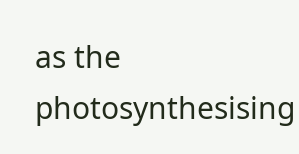as the photosynthesising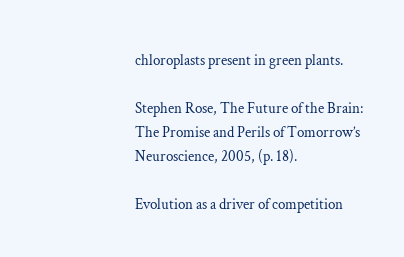chloroplasts present in green plants.

Stephen Rose, The Future of the Brain: The Promise and Perils of Tomorrow’s Neuroscience, 2005, (p. 18).

Evolution as a driver of competition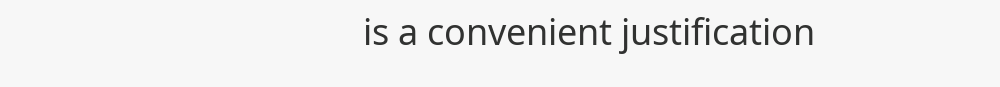is a convenient justification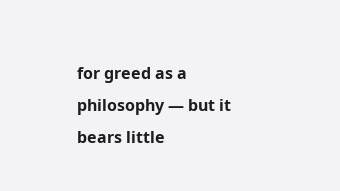for greed as a philosophy — but it bears little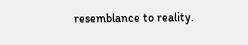resemblance to reality.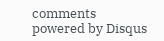comments powered by Disqus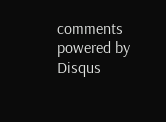comments powered by Disqus